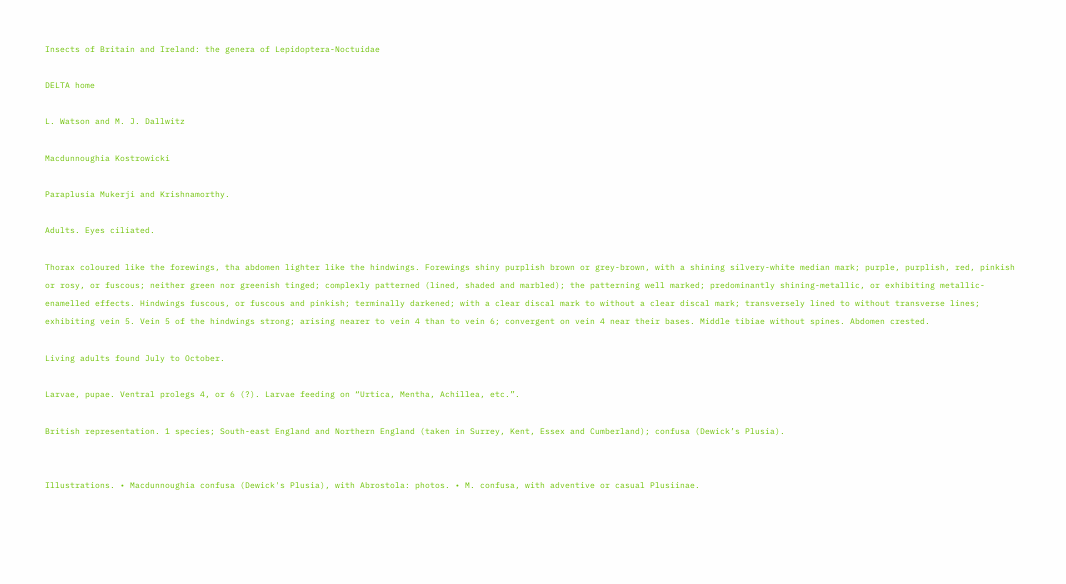Insects of Britain and Ireland: the genera of Lepidoptera-Noctuidae

DELTA home

L. Watson and M. J. Dallwitz

Macdunnoughia Kostrowicki

Paraplusia Mukerji and Krishnamorthy.

Adults. Eyes ciliated.

Thorax coloured like the forewings, tha abdomen lighter like the hindwings. Forewings shiny purplish brown or grey-brown, with a shining silvery-white median mark; purple, purplish, red, pinkish or rosy, or fuscous; neither green nor greenish tinged; complexly patterned (lined, shaded and marbled); the patterning well marked; predominantly shining-metallic, or exhibiting metallic-enamelled effects. Hindwings fuscous, or fuscous and pinkish; terminally darkened; with a clear discal mark to without a clear discal mark; transversely lined to without transverse lines; exhibiting vein 5. Vein 5 of the hindwings strong; arising nearer to vein 4 than to vein 6; convergent on vein 4 near their bases. Middle tibiae without spines. Abdomen crested.

Living adults found July to October.

Larvae, pupae. Ventral prolegs 4, or 6 (?). Larvae feeding on “Urtica, Mentha, Achillea, etc.”.

British representation. 1 species; South-east England and Northern England (taken in Surrey, Kent, Essex and Cumberland); confusa (Dewick’s Plusia).


Illustrations. • Macdunnoughia confusa (Dewick's Plusia), with Abrostola: photos. • M. confusa, with adventive or casual Plusiinae.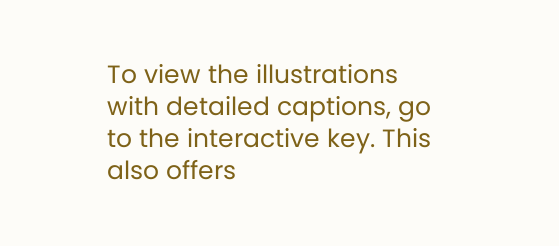To view the illustrations with detailed captions, go to the interactive key. This also offers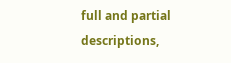full and partial descriptions,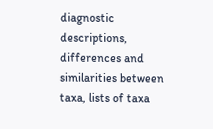diagnostic descriptions, differences and similarities between taxa, lists of taxa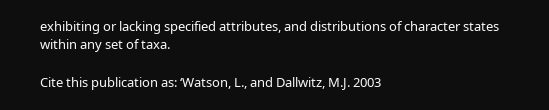exhibiting or lacking specified attributes, and distributions of character states within any set of taxa.

Cite this publication as: ‘Watson, L., and Dallwitz, M.J. 2003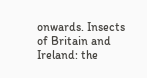onwards. Insects of Britain and Ireland: the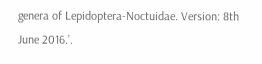genera of Lepidoptera-Noctuidae. Version: 8th June 2016.’.